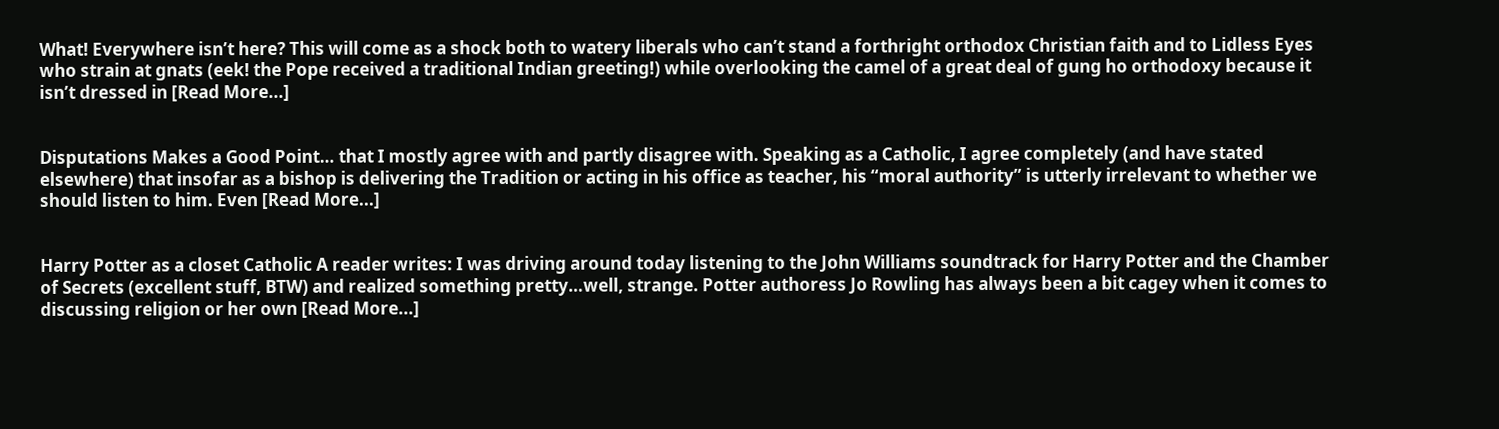What! Everywhere isn’t here? This will come as a shock both to watery liberals who can’t stand a forthright orthodox Christian faith and to Lidless Eyes who strain at gnats (eek! the Pope received a traditional Indian greeting!) while overlooking the camel of a great deal of gung ho orthodoxy because it isn’t dressed in [Read More...]


Disputations Makes a Good Point… that I mostly agree with and partly disagree with. Speaking as a Catholic, I agree completely (and have stated elsewhere) that insofar as a bishop is delivering the Tradition or acting in his office as teacher, his “moral authority” is utterly irrelevant to whether we should listen to him. Even [Read More...]


Harry Potter as a closet Catholic A reader writes: I was driving around today listening to the John Williams soundtrack for Harry Potter and the Chamber of Secrets (excellent stuff, BTW) and realized something pretty…well, strange. Potter authoress Jo Rowling has always been a bit cagey when it comes to discussing religion or her own [Read More...]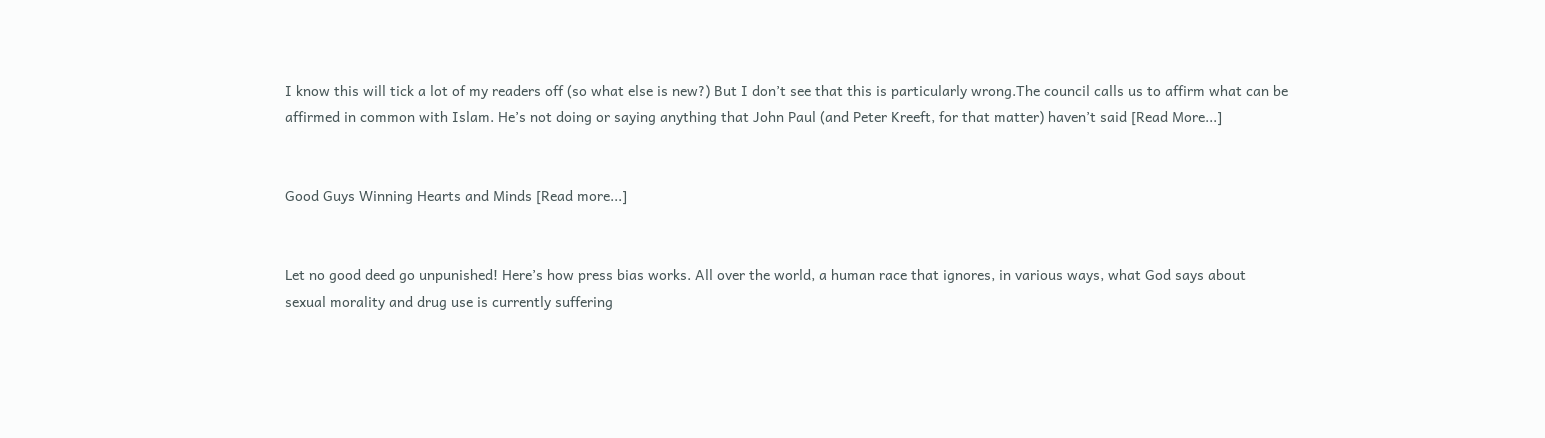I know this will tick a lot of my readers off (so what else is new?) But I don’t see that this is particularly wrong.The council calls us to affirm what can be affirmed in common with Islam. He’s not doing or saying anything that John Paul (and Peter Kreeft, for that matter) haven’t said [Read More...]


Good Guys Winning Hearts and Minds [Read more...]


Let no good deed go unpunished! Here’s how press bias works. All over the world, a human race that ignores, in various ways, what God says about sexual morality and drug use is currently suffering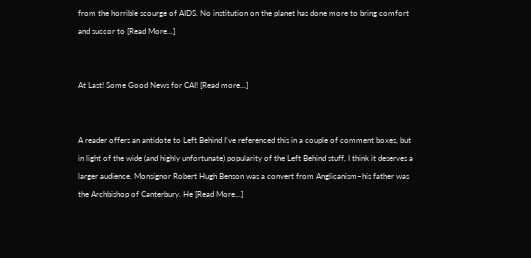from the horrible scourge of AIDS. No institution on the planet has done more to bring comfort and succor to [Read More...]


At Last! Some Good News for CAI! [Read more...]


A reader offers an antidote to Left Behind I’ve referenced this in a couple of comment boxes, but in light of the wide (and highly unfortunate) popularity of the Left Behind stuff, I think it deserves a larger audience. Monsignor Robert Hugh Benson was a convert from Anglicanism–his father was the Archbishop of Canterbury. He [Read More...]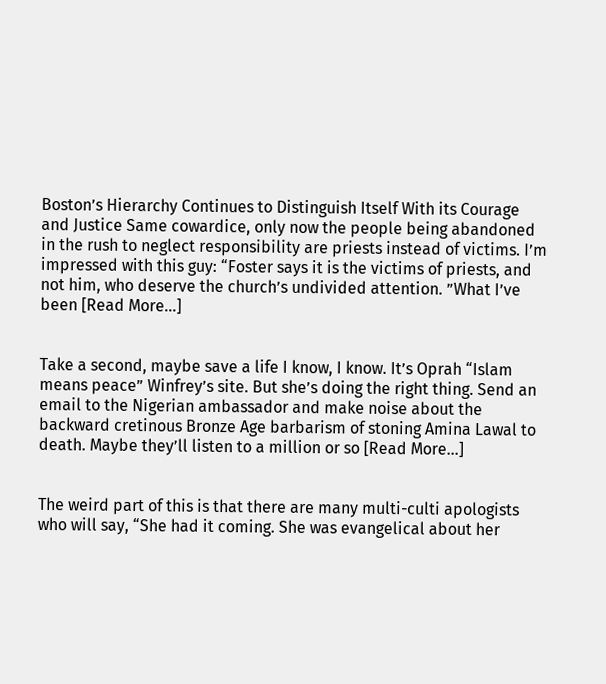Boston’s Hierarchy Continues to Distinguish Itself With its Courage and Justice Same cowardice, only now the people being abandoned in the rush to neglect responsibility are priests instead of victims. I’m impressed with this guy: “Foster says it is the victims of priests, and not him, who deserve the church’s undivided attention. ”What I’ve been [Read More...]


Take a second, maybe save a life I know, I know. It’s Oprah “Islam means peace” Winfrey’s site. But she’s doing the right thing. Send an email to the Nigerian ambassador and make noise about the backward cretinous Bronze Age barbarism of stoning Amina Lawal to death. Maybe they’ll listen to a million or so [Read More...]


The weird part of this is that there are many multi-culti apologists who will say, “She had it coming. She was evangelical about her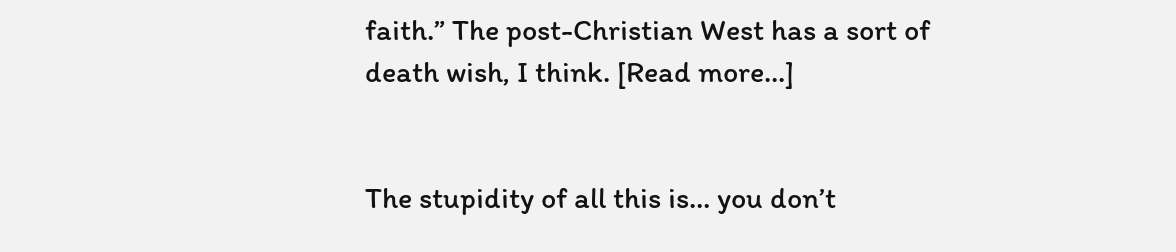faith.” The post-Christian West has a sort of death wish, I think. [Read more...]


The stupidity of all this is… you don’t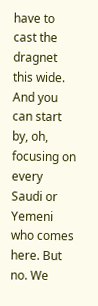have to cast the dragnet this wide. And you can start by, oh, focusing on every Saudi or Yemeni who comes here. But no. We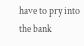have to pry into the bank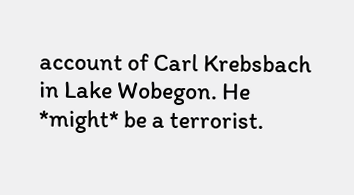account of Carl Krebsbach in Lake Wobegon. He *might* be a terrorist.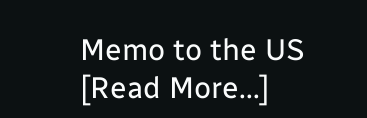Memo to the US [Read More...]